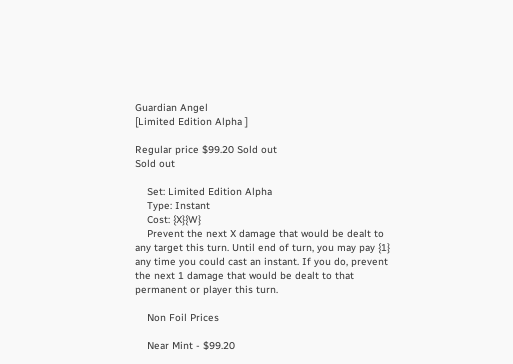Guardian Angel
[Limited Edition Alpha ]

Regular price $99.20 Sold out
Sold out

    Set: Limited Edition Alpha
    Type: Instant
    Cost: {X}{W}
    Prevent the next X damage that would be dealt to any target this turn. Until end of turn, you may pay {1} any time you could cast an instant. If you do, prevent the next 1 damage that would be dealt to that permanent or player this turn.

    Non Foil Prices

    Near Mint - $99.20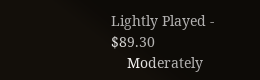Lightly Played - $89.30
    Moderately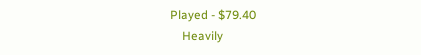Played - $79.40
    Heavily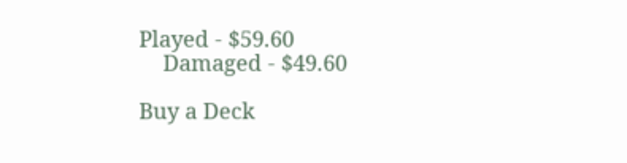Played - $59.60
    Damaged - $49.60

Buy a Deck